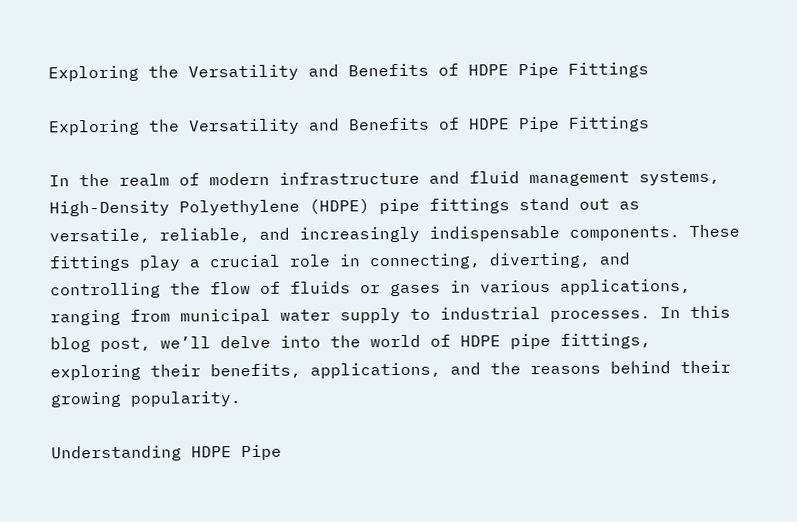Exploring the Versatility and Benefits of HDPE Pipe Fittings

Exploring the Versatility and Benefits of HDPE Pipe Fittings

In the realm of modern infrastructure and fluid management systems, High-Density Polyethylene (HDPE) pipe fittings stand out as versatile, reliable, and increasingly indispensable components. These fittings play a crucial role in connecting, diverting, and controlling the flow of fluids or gases in various applications, ranging from municipal water supply to industrial processes. In this blog post, we’ll delve into the world of HDPE pipe fittings, exploring their benefits, applications, and the reasons behind their growing popularity.

Understanding HDPE Pipe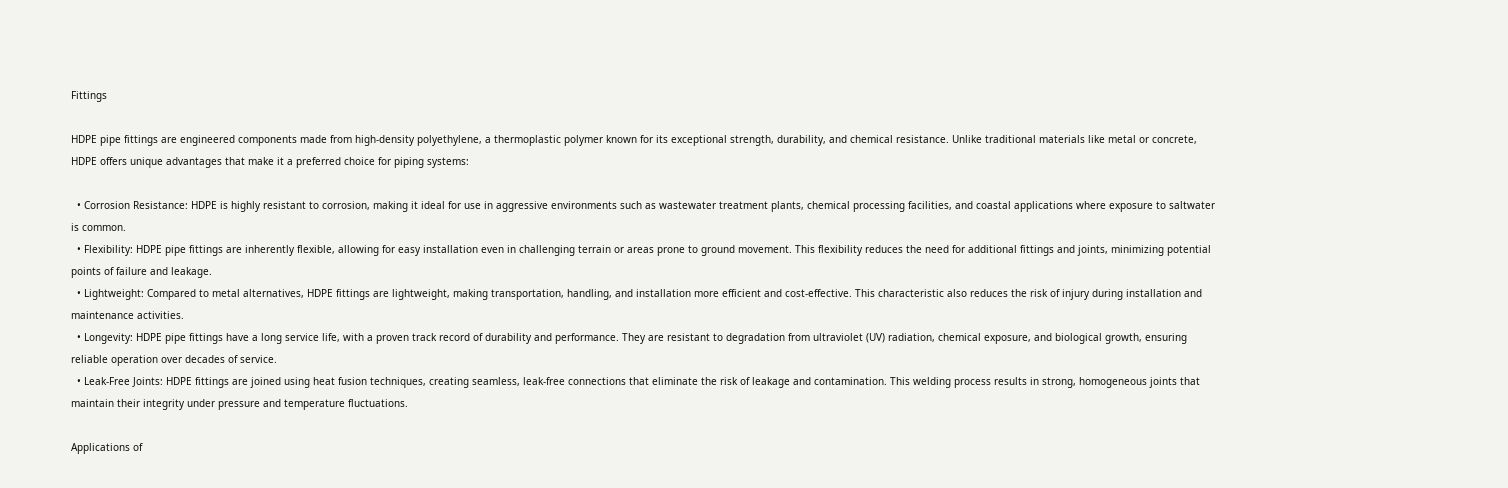Fittings

HDPE pipe fittings are engineered components made from high-density polyethylene, a thermoplastic polymer known for its exceptional strength, durability, and chemical resistance. Unlike traditional materials like metal or concrete, HDPE offers unique advantages that make it a preferred choice for piping systems:

  • Corrosion Resistance: HDPE is highly resistant to corrosion, making it ideal for use in aggressive environments such as wastewater treatment plants, chemical processing facilities, and coastal applications where exposure to saltwater is common.
  • Flexibility: HDPE pipe fittings are inherently flexible, allowing for easy installation even in challenging terrain or areas prone to ground movement. This flexibility reduces the need for additional fittings and joints, minimizing potential points of failure and leakage.
  • Lightweight: Compared to metal alternatives, HDPE fittings are lightweight, making transportation, handling, and installation more efficient and cost-effective. This characteristic also reduces the risk of injury during installation and maintenance activities.
  • Longevity: HDPE pipe fittings have a long service life, with a proven track record of durability and performance. They are resistant to degradation from ultraviolet (UV) radiation, chemical exposure, and biological growth, ensuring reliable operation over decades of service.
  • Leak-Free Joints: HDPE fittings are joined using heat fusion techniques, creating seamless, leak-free connections that eliminate the risk of leakage and contamination. This welding process results in strong, homogeneous joints that maintain their integrity under pressure and temperature fluctuations.

Applications of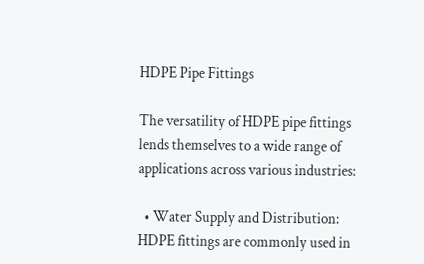HDPE Pipe Fittings

The versatility of HDPE pipe fittings lends themselves to a wide range of applications across various industries:

  • Water Supply and Distribution: HDPE fittings are commonly used in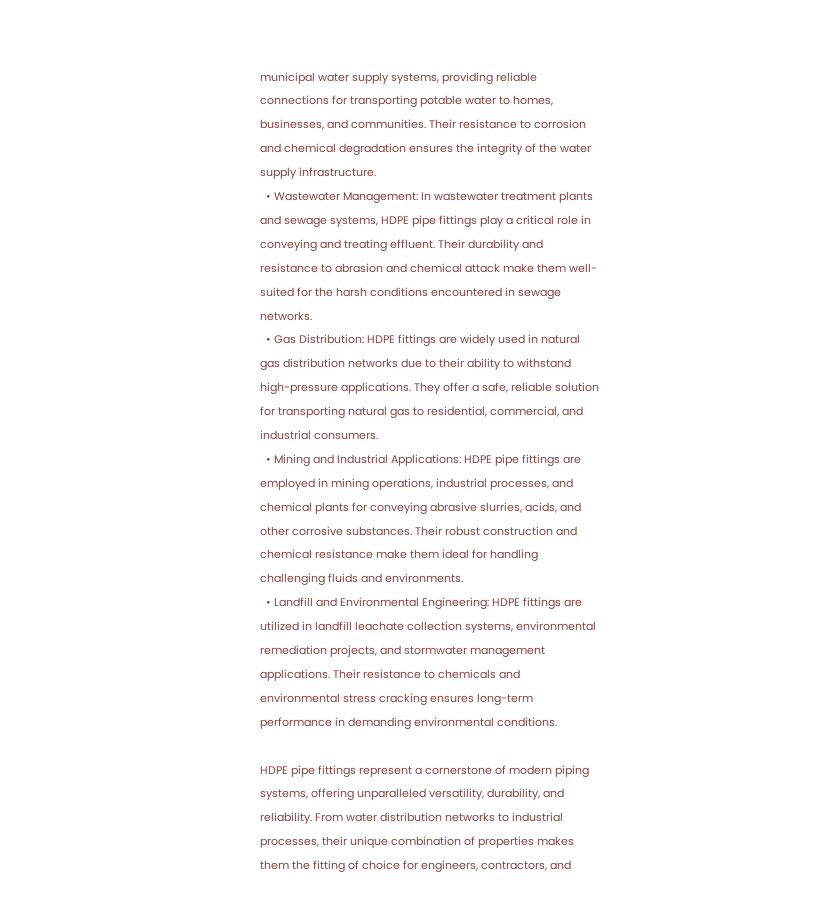municipal water supply systems, providing reliable connections for transporting potable water to homes, businesses, and communities. Their resistance to corrosion and chemical degradation ensures the integrity of the water supply infrastructure.
  • Wastewater Management: In wastewater treatment plants and sewage systems, HDPE pipe fittings play a critical role in conveying and treating effluent. Their durability and resistance to abrasion and chemical attack make them well-suited for the harsh conditions encountered in sewage networks.
  • Gas Distribution: HDPE fittings are widely used in natural gas distribution networks due to their ability to withstand high-pressure applications. They offer a safe, reliable solution for transporting natural gas to residential, commercial, and industrial consumers.
  • Mining and Industrial Applications: HDPE pipe fittings are employed in mining operations, industrial processes, and chemical plants for conveying abrasive slurries, acids, and other corrosive substances. Their robust construction and chemical resistance make them ideal for handling challenging fluids and environments.
  • Landfill and Environmental Engineering: HDPE fittings are utilized in landfill leachate collection systems, environmental remediation projects, and stormwater management applications. Their resistance to chemicals and environmental stress cracking ensures long-term performance in demanding environmental conditions.

HDPE pipe fittings represent a cornerstone of modern piping systems, offering unparalleled versatility, durability, and reliability. From water distribution networks to industrial processes, their unique combination of properties makes them the fitting of choice for engineers, contractors, and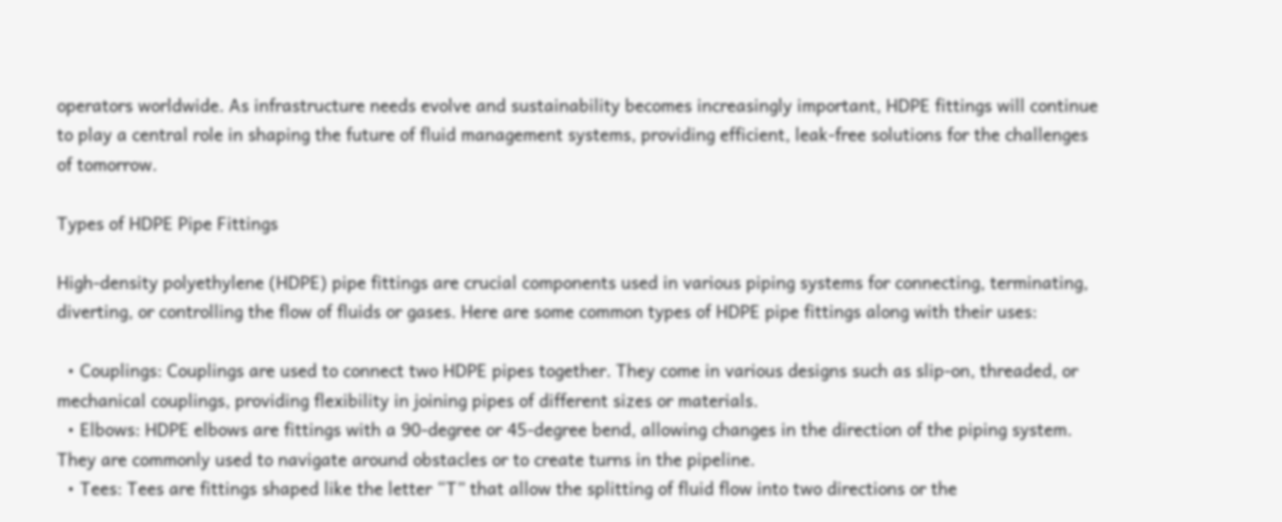operators worldwide. As infrastructure needs evolve and sustainability becomes increasingly important, HDPE fittings will continue to play a central role in shaping the future of fluid management systems, providing efficient, leak-free solutions for the challenges of tomorrow.

Types of HDPE Pipe Fittings

High-density polyethylene (HDPE) pipe fittings are crucial components used in various piping systems for connecting, terminating, diverting, or controlling the flow of fluids or gases. Here are some common types of HDPE pipe fittings along with their uses:

  • Couplings: Couplings are used to connect two HDPE pipes together. They come in various designs such as slip-on, threaded, or mechanical couplings, providing flexibility in joining pipes of different sizes or materials.
  • Elbows: HDPE elbows are fittings with a 90-degree or 45-degree bend, allowing changes in the direction of the piping system. They are commonly used to navigate around obstacles or to create turns in the pipeline.
  • Tees: Tees are fittings shaped like the letter “T” that allow the splitting of fluid flow into two directions or the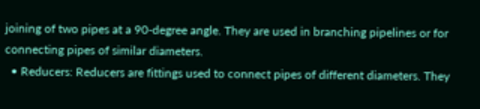joining of two pipes at a 90-degree angle. They are used in branching pipelines or for connecting pipes of similar diameters.
  • Reducers: Reducers are fittings used to connect pipes of different diameters. They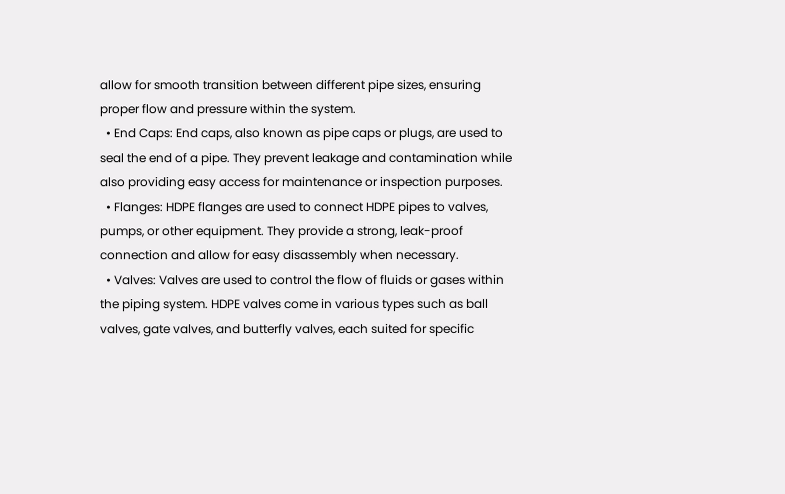allow for smooth transition between different pipe sizes, ensuring proper flow and pressure within the system.
  • End Caps: End caps, also known as pipe caps or plugs, are used to seal the end of a pipe. They prevent leakage and contamination while also providing easy access for maintenance or inspection purposes.
  • Flanges: HDPE flanges are used to connect HDPE pipes to valves, pumps, or other equipment. They provide a strong, leak-proof connection and allow for easy disassembly when necessary.
  • Valves: Valves are used to control the flow of fluids or gases within the piping system. HDPE valves come in various types such as ball valves, gate valves, and butterfly valves, each suited for specific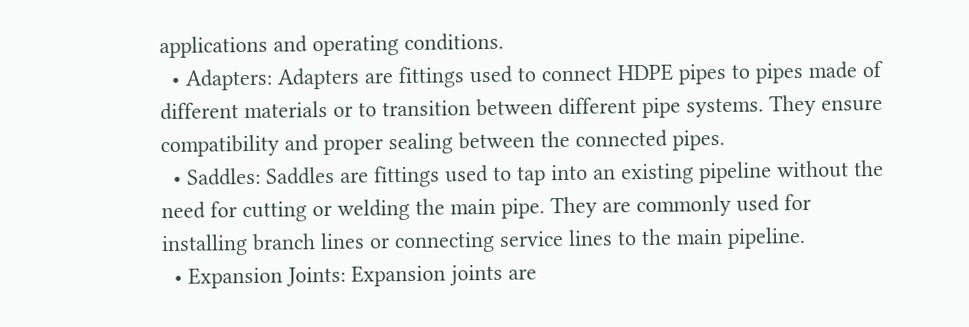applications and operating conditions.
  • Adapters: Adapters are fittings used to connect HDPE pipes to pipes made of different materials or to transition between different pipe systems. They ensure compatibility and proper sealing between the connected pipes.
  • Saddles: Saddles are fittings used to tap into an existing pipeline without the need for cutting or welding the main pipe. They are commonly used for installing branch lines or connecting service lines to the main pipeline.
  • Expansion Joints: Expansion joints are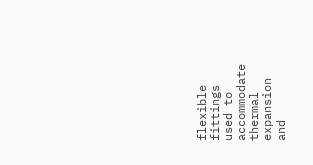flexible fittings used to accommodate thermal expansion and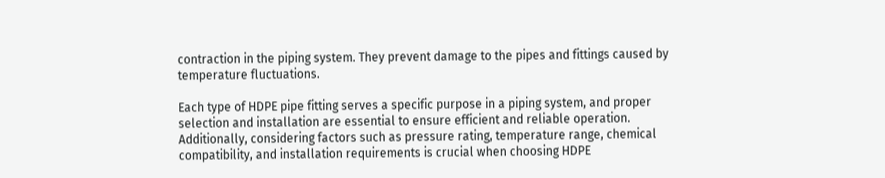contraction in the piping system. They prevent damage to the pipes and fittings caused by temperature fluctuations.

Each type of HDPE pipe fitting serves a specific purpose in a piping system, and proper selection and installation are essential to ensure efficient and reliable operation. Additionally, considering factors such as pressure rating, temperature range, chemical compatibility, and installation requirements is crucial when choosing HDPE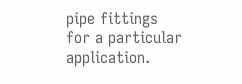pipe fittings for a particular application.